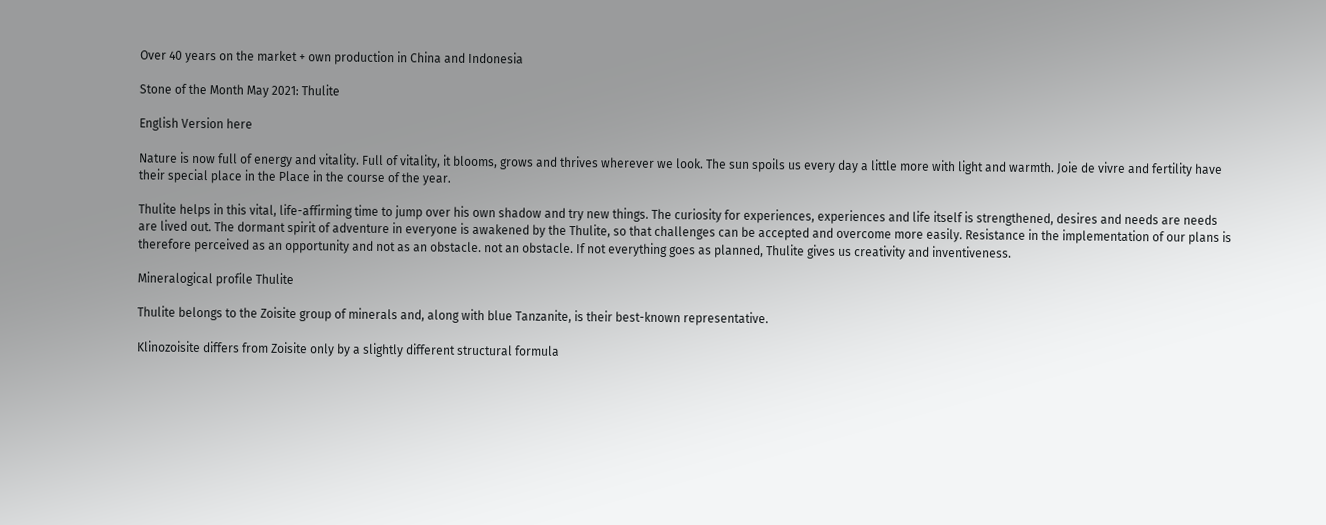Over 40 years on the market + own production in China and Indonesia

Stone of the Month May 2021: Thulite

English Version here

Nature is now full of energy and vitality. Full of vitality, it blooms, grows and thrives wherever we look. The sun spoils us every day a little more with light and warmth. Joie de vivre and fertility have their special place in the Place in the course of the year.

Thulite helps in this vital, life-affirming time to jump over his own shadow and try new things. The curiosity for experiences, experiences and life itself is strengthened, desires and needs are needs are lived out. The dormant spirit of adventure in everyone is awakened by the Thulite, so that challenges can be accepted and overcome more easily. Resistance in the implementation of our plans is therefore perceived as an opportunity and not as an obstacle. not an obstacle. If not everything goes as planned, Thulite gives us creativity and inventiveness.

Mineralogical profile Thulite

Thulite belongs to the Zoisite group of minerals and, along with blue Tanzanite, is their best-known representative.

Klinozoisite differs from Zoisite only by a slightly different structural formula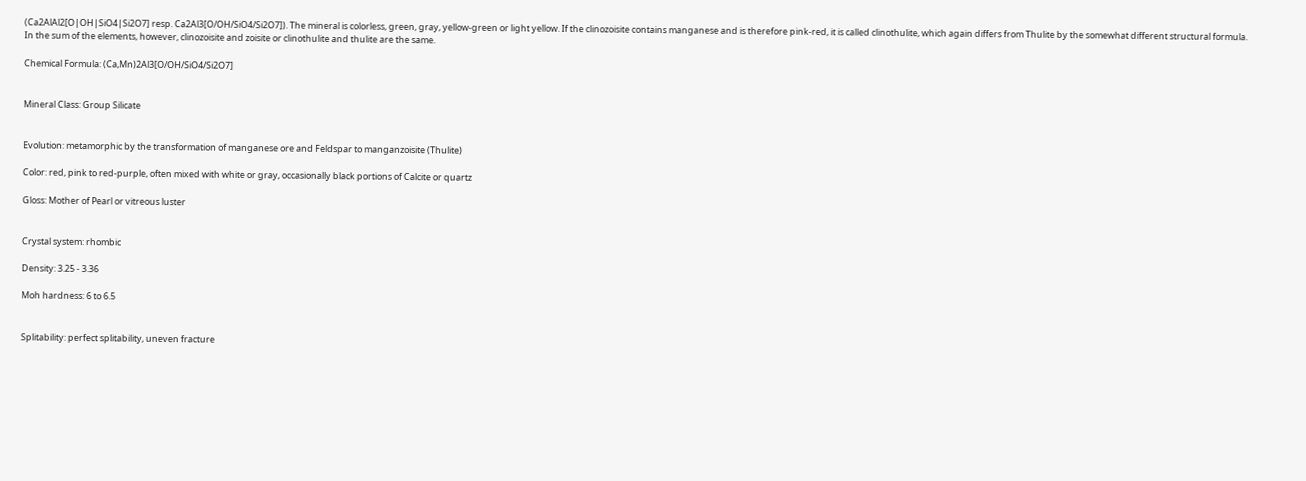(Ca2AlAl2[O|OH|SiO4|Si2O7] resp. Ca2Al3[O/OH/SiO4/Si2O7]). The mineral is colorless, green, gray, yellow-green or light yellow. If the clinozoisite contains manganese and is therefore pink-red, it is called clinothulite, which again differs from Thulite by the somewhat different structural formula. In the sum of the elements, however, clinozoisite and zoisite or clinothulite and thulite are the same.

Chemical Formula: (Ca,Mn)2Al3[O/OH/SiO4/Si2O7]


Mineral Class: Group Silicate


Evolution: metamorphic by the transformation of manganese ore and Feldspar to manganzoisite (Thulite)

Color: red, pink to red-purple, often mixed with white or gray, occasionally black portions of Calcite or quartz

Gloss: Mother of Pearl or vitreous luster


Crystal system: rhombic

Density: 3.25 - 3.36

Moh hardness: 6 to 6.5


Splitability: perfect splitability, uneven fracture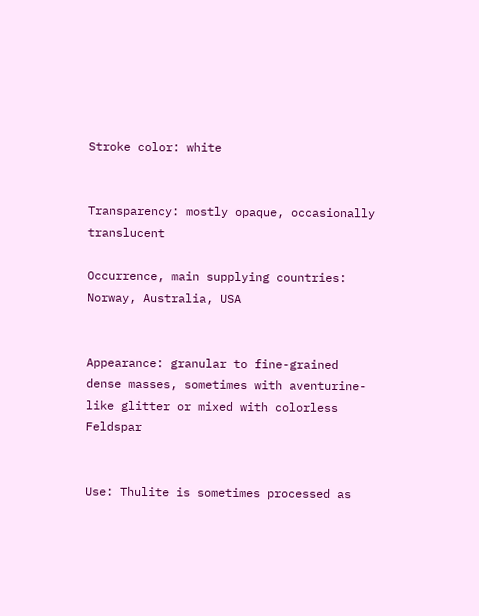Stroke color: white


Transparency: mostly opaque, occasionally translucent

Occurrence, main supplying countries: Norway, Australia, USA


Appearance: granular to fine-grained dense masses, sometimes with aventurine-like glitter or mixed with colorless Feldspar


Use: Thulite is sometimes processed as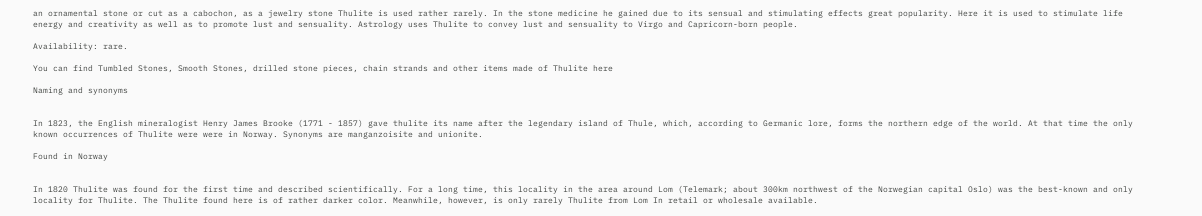an ornamental stone or cut as a cabochon, as a jewelry stone Thulite is used rather rarely. In the stone medicine he gained due to its sensual and stimulating effects great popularity. Here it is used to stimulate life energy and creativity as well as to promote lust and sensuality. Astrology uses Thulite to convey lust and sensuality to Virgo and Capricorn-born people.

Availability: rare.

You can find Tumbled Stones, Smooth Stones, drilled stone pieces, chain strands and other items made of Thulite here

Naming and synonyms


In 1823, the English mineralogist Henry James Brooke (1771 - 1857) gave thulite its name after the legendary island of Thule, which, according to Germanic lore, forms the northern edge of the world. At that time the only known occurrences of Thulite were were in Norway. Synonyms are manganzoisite and unionite.

Found in Norway


In 1820 Thulite was found for the first time and described scientifically. For a long time, this locality in the area around Lom (Telemark; about 300km northwest of the Norwegian capital Oslo) was the best-known and only locality for Thulite. The Thulite found here is of rather darker color. Meanwhile, however, is only rarely Thulite from Lom In retail or wholesale available.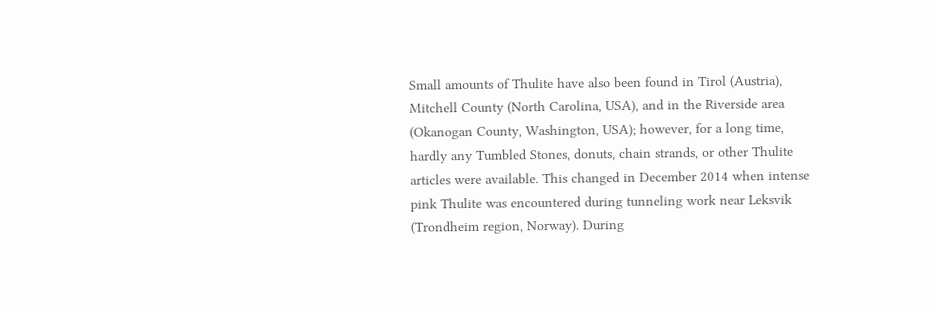Small amounts of Thulite have also been found in Tirol (Austria), Mitchell County (North Carolina, USA), and in the Riverside area (Okanogan County, Washington, USA); however, for a long time, hardly any Tumbled Stones, donuts, chain strands, or other Thulite articles were available. This changed in December 2014 when intense pink Thulite was encountered during tunneling work near Leksvik (Trondheim region, Norway). During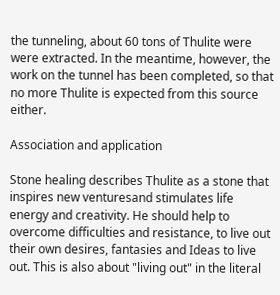the tunneling, about 60 tons of Thulite were were extracted. In the meantime, however, the work on the tunnel has been completed, so that no more Thulite is expected from this source either.

Association and application

Stone healing describes Thulite as a stone that inspires new venturesand stimulates life energy and creativity. He should help to overcome difficulties and resistance, to live out their own desires, fantasies and Ideas to live out. This is also about "living out" in the literal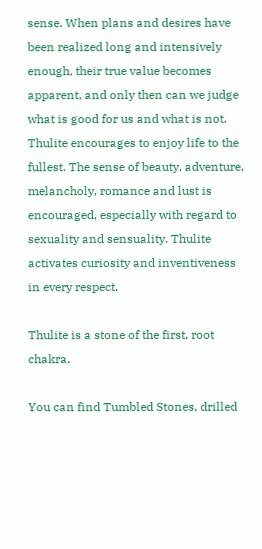sense. When plans and desires have been realized long and intensively enough, their true value becomes apparent, and only then can we judge what is good for us and what is not. Thulite encourages to enjoy life to the fullest. The sense of beauty, adventure, melancholy, romance and lust is encouraged, especially with regard to sexuality and sensuality. Thulite activates curiosity and inventiveness in every respect.

Thulite is a stone of the first, root chakra.

You can find Tumbled Stones, drilled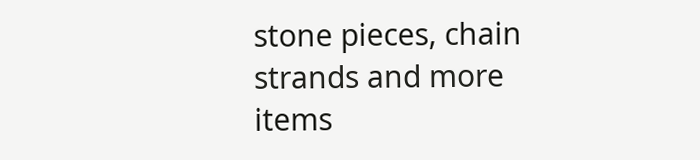stone pieces, chain strands and more items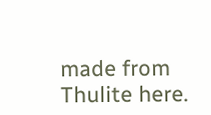made from Thulite here.